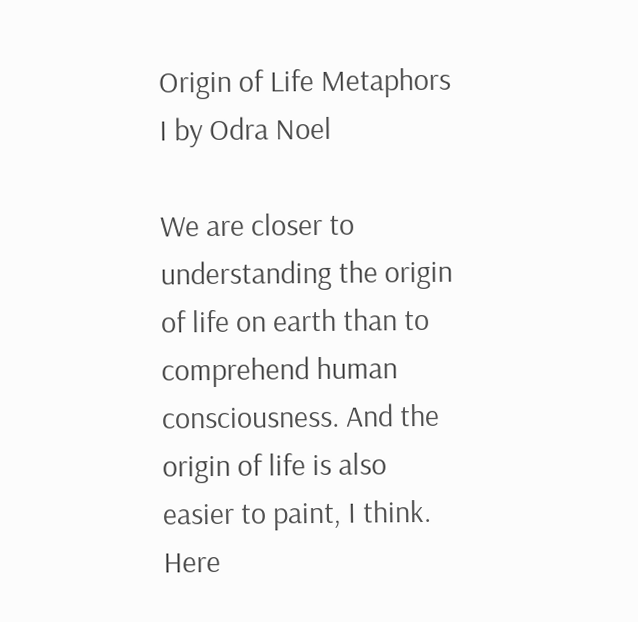Origin of Life Metaphors I by Odra Noel

We are closer to understanding the origin of life on earth than to comprehend human consciousness. And the origin of life is also easier to paint, I think. Here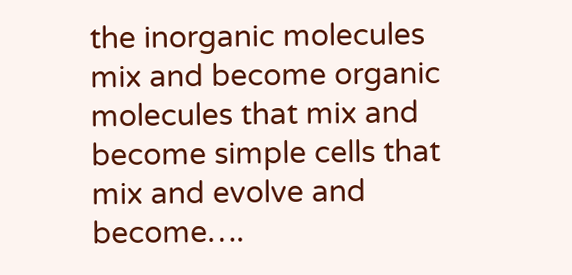the inorganic molecules mix and become organic molecules that mix and become simple cells that mix and evolve and become….